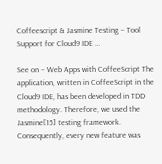Coffeescript & Jasmine Testing – Tool Support for Cloud9 IDE …

See on – Web Apps with CoffeeScript The application, written in CoffeeScript in the Cloud9 IDE, has been developed in TDD methodology. Therefore, we used the Jasmine[15] testing framework. Consequently, every new feature was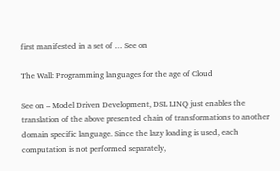first manifested in a set of … See on

The Wall: Programming languages for the age of Cloud

See on – Model Driven Development, DSL LINQ just enables the translation of the above presented chain of transformations to another domain specific language. Since the lazy loading is used, each computation is not performed separately,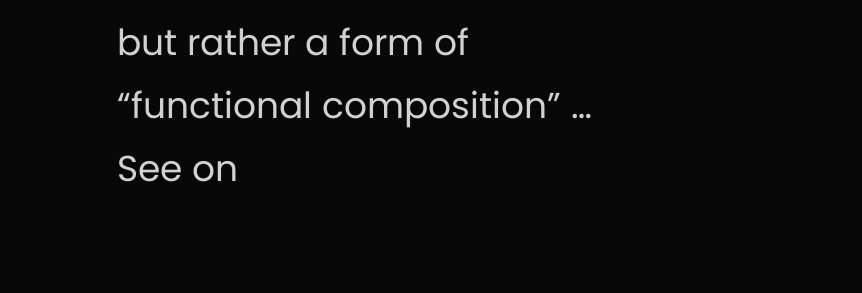but rather a form of “functional composition” … See on